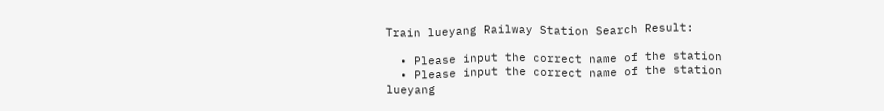Train lueyang Railway Station Search Result:

  • Please input the correct name of the station
  • Please input the correct name of the station
lueyang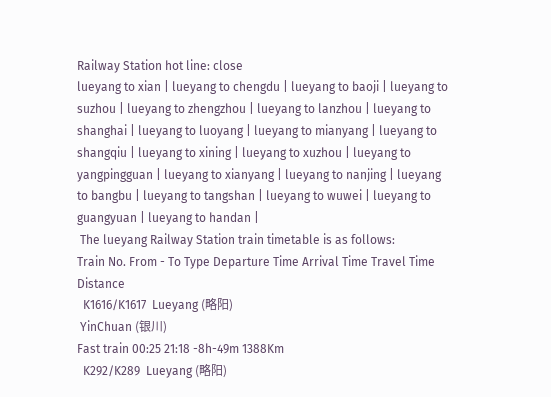Railway Station hot line: close
lueyang to xian | lueyang to chengdu | lueyang to baoji | lueyang to suzhou | lueyang to zhengzhou | lueyang to lanzhou | lueyang to shanghai | lueyang to luoyang | lueyang to mianyang | lueyang to shangqiu | lueyang to xining | lueyang to xuzhou | lueyang to yangpingguan | lueyang to xianyang | lueyang to nanjing | lueyang to bangbu | lueyang to tangshan | lueyang to wuwei | lueyang to guangyuan | lueyang to handan |
 The lueyang Railway Station train timetable is as follows:
Train No. From - To Type Departure Time Arrival Time Travel Time Distance
  K1616/K1617  Lueyang (略阳)
 YinChuan (银川)
Fast train 00:25 21:18 -8h-49m 1388Km
  K292/K289  Lueyang (略阳)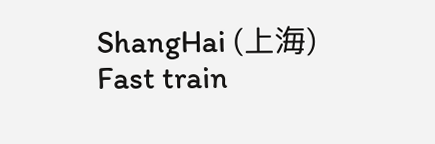ShangHai (上海)
Fast train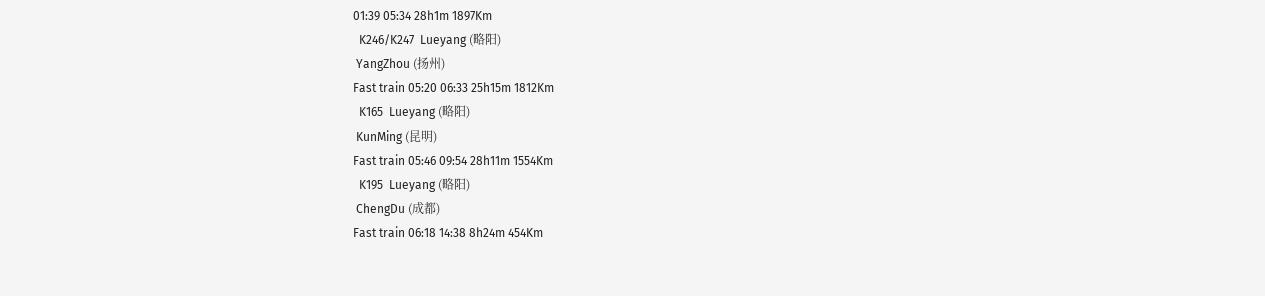01:39 05:34 28h1m 1897Km
  K246/K247  Lueyang (略阳)
 YangZhou (扬州)
Fast train 05:20 06:33 25h15m 1812Km
  K165  Lueyang (略阳)
 KunMing (昆明)
Fast train 05:46 09:54 28h11m 1554Km
  K195  Lueyang (略阳)
 ChengDu (成都)
Fast train 06:18 14:38 8h24m 454Km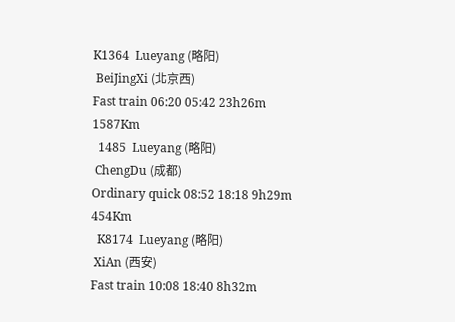K1364  Lueyang (略阳)
 BeiJingXi (北京西)
Fast train 06:20 05:42 23h26m 1587Km
  1485  Lueyang (略阳)
 ChengDu (成都)
Ordinary quick 08:52 18:18 9h29m 454Km
  K8174  Lueyang (略阳)
 XiAn (西安)
Fast train 10:08 18:40 8h32m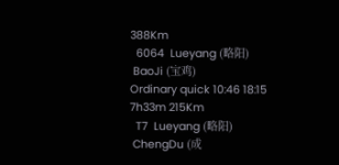388Km
  6064  Lueyang (略阳)
 BaoJi (宝鸡)
Ordinary quick 10:46 18:15 7h33m 215Km
  T7  Lueyang (略阳)
 ChengDu (成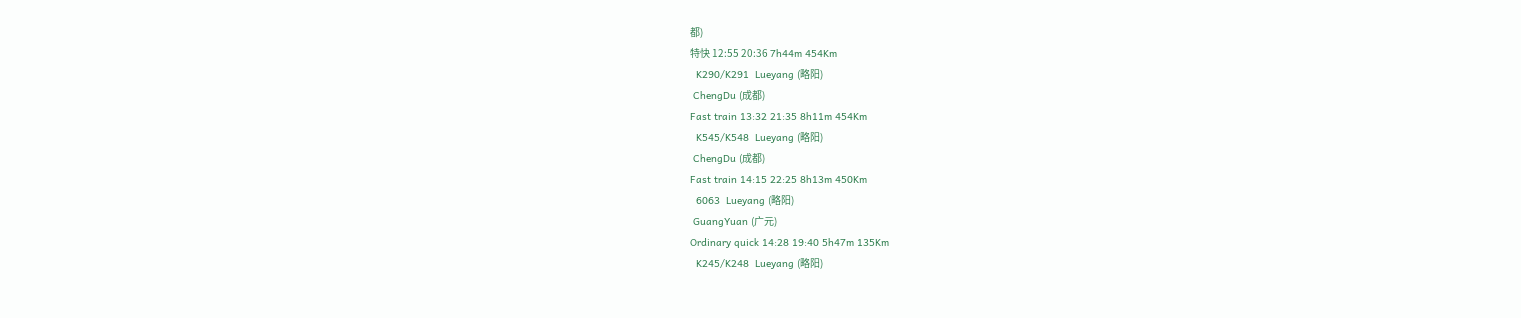都)
特快 12:55 20:36 7h44m 454Km
  K290/K291  Lueyang (略阳)
 ChengDu (成都)
Fast train 13:32 21:35 8h11m 454Km
  K545/K548  Lueyang (略阳)
 ChengDu (成都)
Fast train 14:15 22:25 8h13m 450Km
  6063  Lueyang (略阳)
 GuangYuan (广元)
Ordinary quick 14:28 19:40 5h47m 135Km
  K245/K248  Lueyang (略阳)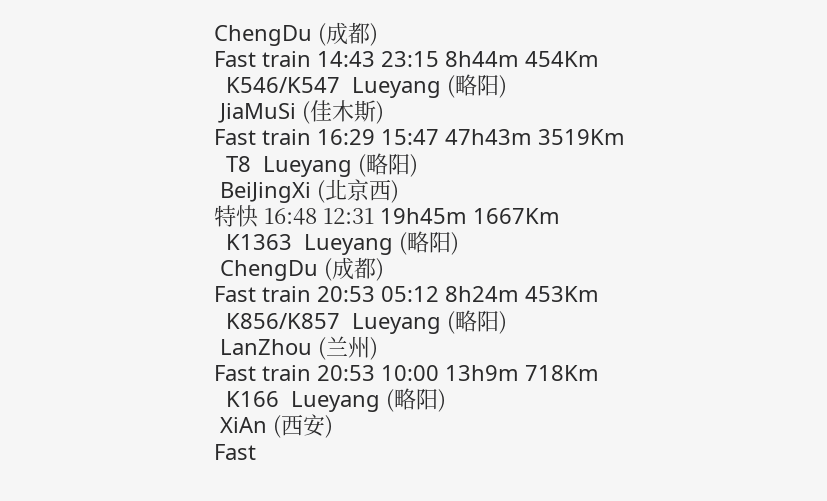ChengDu (成都)
Fast train 14:43 23:15 8h44m 454Km
  K546/K547  Lueyang (略阳)
 JiaMuSi (佳木斯)
Fast train 16:29 15:47 47h43m 3519Km
  T8  Lueyang (略阳)
 BeiJingXi (北京西)
特快 16:48 12:31 19h45m 1667Km
  K1363  Lueyang (略阳)
 ChengDu (成都)
Fast train 20:53 05:12 8h24m 453Km
  K856/K857  Lueyang (略阳)
 LanZhou (兰州)
Fast train 20:53 10:00 13h9m 718Km
  K166  Lueyang (略阳)
 XiAn (西安)
Fast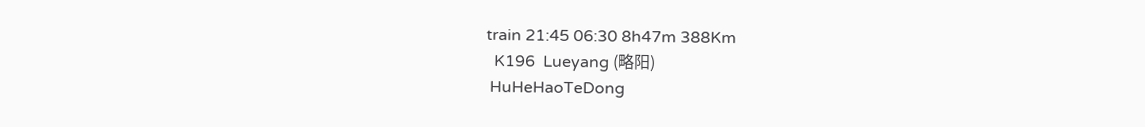train 21:45 06:30 8h47m 388Km
  K196  Lueyang (略阳)
 HuHeHaoTeDong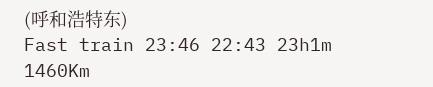(呼和浩特东)
Fast train 23:46 22:43 23h1m 1460Km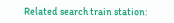Related search train station: